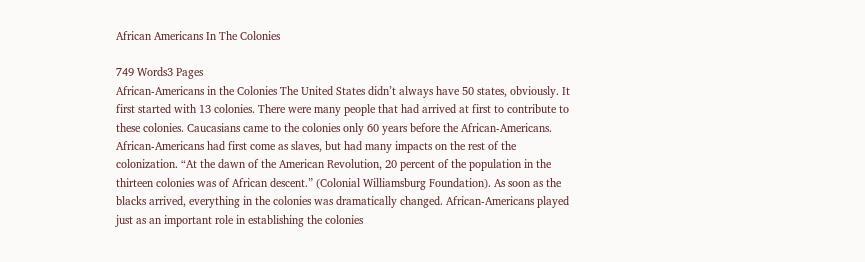African Americans In The Colonies

749 Words3 Pages
African-Americans in the Colonies The United States didn’t always have 50 states, obviously. It first started with 13 colonies. There were many people that had arrived at first to contribute to these colonies. Caucasians came to the colonies only 60 years before the African-Americans. African-Americans had first come as slaves, but had many impacts on the rest of the colonization. “At the dawn of the American Revolution, 20 percent of the population in the thirteen colonies was of African descent.” (Colonial Williamsburg Foundation). As soon as the blacks arrived, everything in the colonies was dramatically changed. African-Americans played just as an important role in establishing the colonies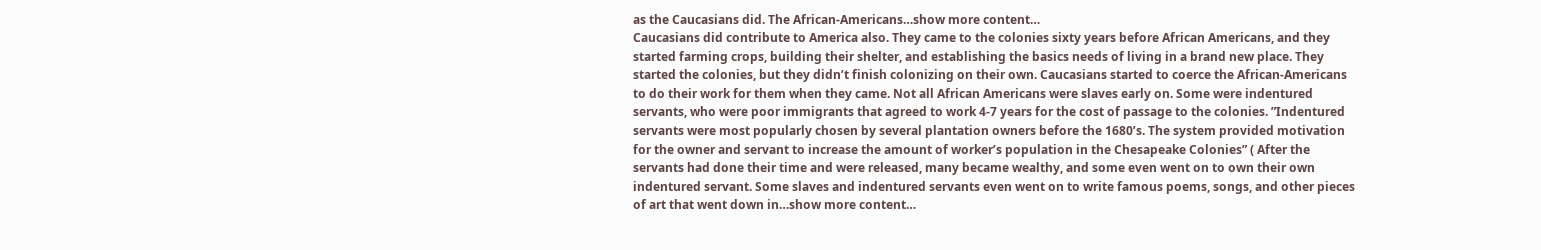as the Caucasians did. The African-Americans…show more content…
Caucasians did contribute to America also. They came to the colonies sixty years before African Americans, and they started farming crops, building their shelter, and establishing the basics needs of living in a brand new place. They started the colonies, but they didn’t finish colonizing on their own. Caucasians started to coerce the African-Americans to do their work for them when they came. Not all African Americans were slaves early on. Some were indentured servants, who were poor immigrants that agreed to work 4-7 years for the cost of passage to the colonies. ”Indentured servants were most popularly chosen by several plantation owners before the 1680’s. The system provided motivation for the owner and servant to increase the amount of worker’s population in the Chesapeake Colonies” ( After the servants had done their time and were released, many became wealthy, and some even went on to own their own indentured servant. Some slaves and indentured servants even went on to write famous poems, songs, and other pieces of art that went down in…show more content…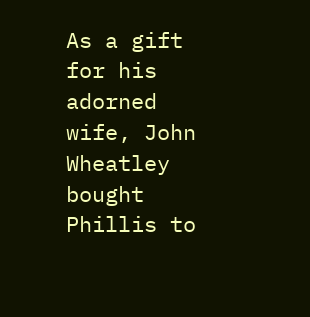As a gift for his adorned wife, John Wheatley bought Phillis to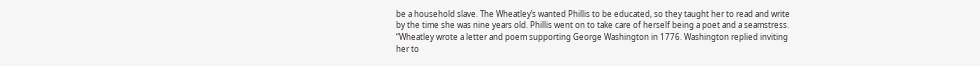be a household slave. The Wheatley’s wanted Phillis to be educated, so they taught her to read and write by the time she was nine years old. Phillis went on to take care of herself being a poet and a seamstress. “Wheatley wrote a letter and poem supporting George Washington in 1776. Washington replied inviting her to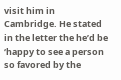visit him in Cambridge. He stated in the letter the he’d be ‘happy to see a person so favored by the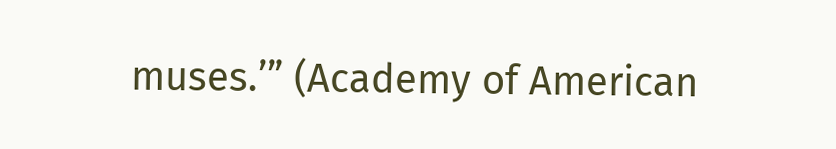muses.’” (Academy of American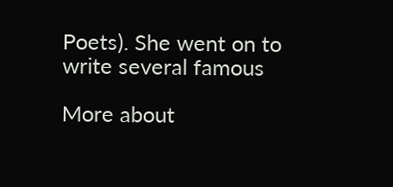Poets). She went on to write several famous

More about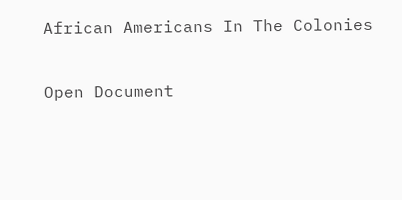African Americans In The Colonies

Open Document